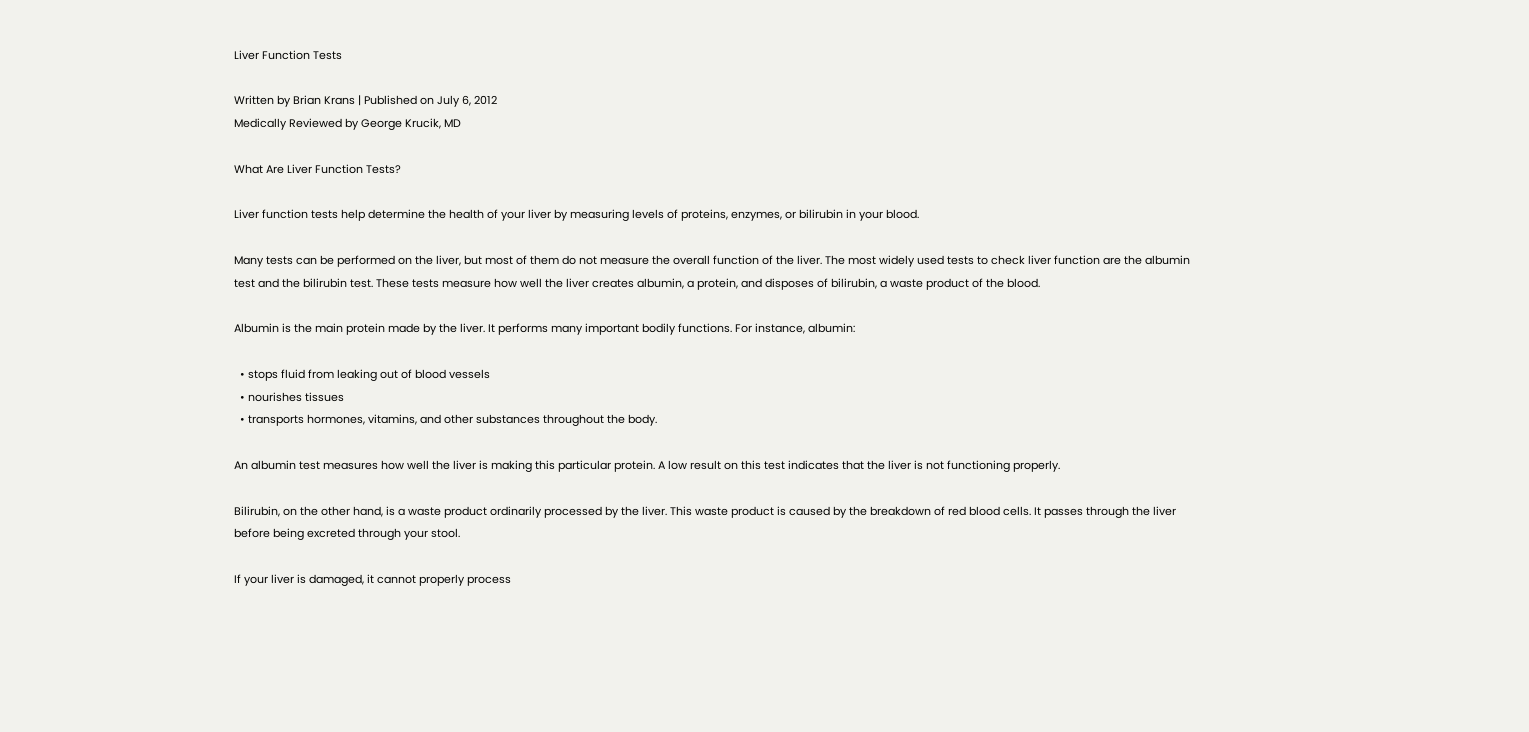Liver Function Tests

Written by Brian Krans | Published on July 6, 2012
Medically Reviewed by George Krucik, MD

What Are Liver Function Tests?

Liver function tests help determine the health of your liver by measuring levels of proteins, enzymes, or bilirubin in your blood.

Many tests can be performed on the liver, but most of them do not measure the overall function of the liver. The most widely used tests to check liver function are the albumin test and the bilirubin test. These tests measure how well the liver creates albumin, a protein, and disposes of bilirubin, a waste product of the blood.

Albumin is the main protein made by the liver. It performs many important bodily functions. For instance, albumin:

  • stops fluid from leaking out of blood vessels
  • nourishes tissues
  • transports hormones, vitamins, and other substances throughout the body.

An albumin test measures how well the liver is making this particular protein. A low result on this test indicates that the liver is not functioning properly.

Bilirubin, on the other hand, is a waste product ordinarily processed by the liver. This waste product is caused by the breakdown of red blood cells. It passes through the liver before being excreted through your stool.

If your liver is damaged, it cannot properly process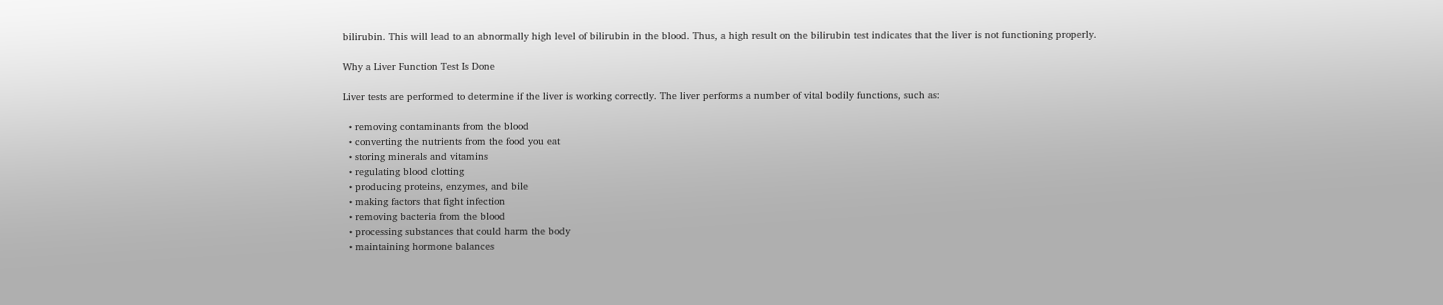bilirubin. This will lead to an abnormally high level of bilirubin in the blood. Thus, a high result on the bilirubin test indicates that the liver is not functioning properly.

Why a Liver Function Test Is Done

Liver tests are performed to determine if the liver is working correctly. The liver performs a number of vital bodily functions, such as:

  • removing contaminants from the blood
  • converting the nutrients from the food you eat
  • storing minerals and vitamins
  • regulating blood clotting
  • producing proteins, enzymes, and bile
  • making factors that fight infection
  • removing bacteria from the blood
  • processing substances that could harm the body
  • maintaining hormone balances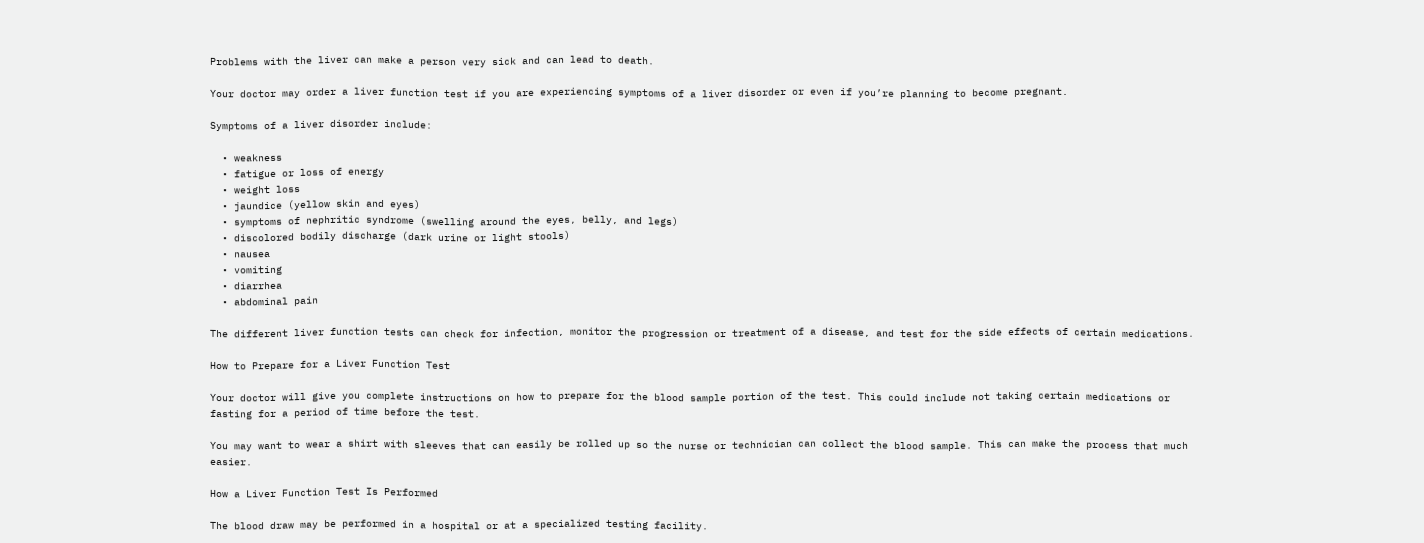Problems with the liver can make a person very sick and can lead to death.

Your doctor may order a liver function test if you are experiencing symptoms of a liver disorder or even if you’re planning to become pregnant.

Symptoms of a liver disorder include:

  • weakness
  • fatigue or loss of energy
  • weight loss
  • jaundice (yellow skin and eyes)
  • symptoms of nephritic syndrome (swelling around the eyes, belly, and legs)
  • discolored bodily discharge (dark urine or light stools)
  • nausea
  • vomiting
  • diarrhea
  • abdominal pain

The different liver function tests can check for infection, monitor the progression or treatment of a disease, and test for the side effects of certain medications.

How to Prepare for a Liver Function Test

Your doctor will give you complete instructions on how to prepare for the blood sample portion of the test. This could include not taking certain medications or fasting for a period of time before the test.

You may want to wear a shirt with sleeves that can easily be rolled up so the nurse or technician can collect the blood sample. This can make the process that much easier.

How a Liver Function Test Is Performed

The blood draw may be performed in a hospital or at a specialized testing facility.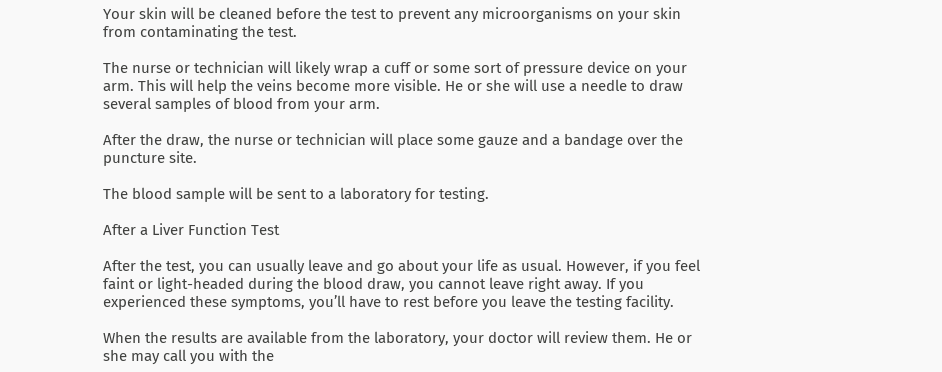Your skin will be cleaned before the test to prevent any microorganisms on your skin from contaminating the test.

The nurse or technician will likely wrap a cuff or some sort of pressure device on your arm. This will help the veins become more visible. He or she will use a needle to draw several samples of blood from your arm.

After the draw, the nurse or technician will place some gauze and a bandage over the puncture site.

The blood sample will be sent to a laboratory for testing.

After a Liver Function Test

After the test, you can usually leave and go about your life as usual. However, if you feel faint or light-headed during the blood draw, you cannot leave right away. If you experienced these symptoms, you’ll have to rest before you leave the testing facility.

When the results are available from the laboratory, your doctor will review them. He or she may call you with the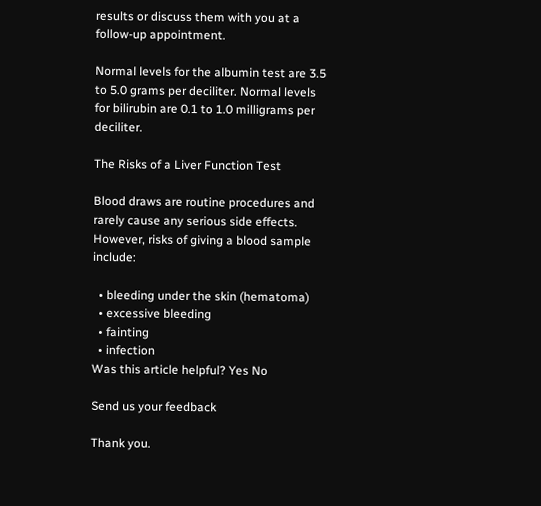results or discuss them with you at a follow-up appointment.

Normal levels for the albumin test are 3.5 to 5.0 grams per deciliter. Normal levels for bilirubin are 0.1 to 1.0 milligrams per deciliter.

The Risks of a Liver Function Test

Blood draws are routine procedures and rarely cause any serious side effects. However, risks of giving a blood sample include:

  • bleeding under the skin (hematoma)
  • excessive bleeding
  • fainting
  • infection
Was this article helpful? Yes No

Send us your feedback

Thank you.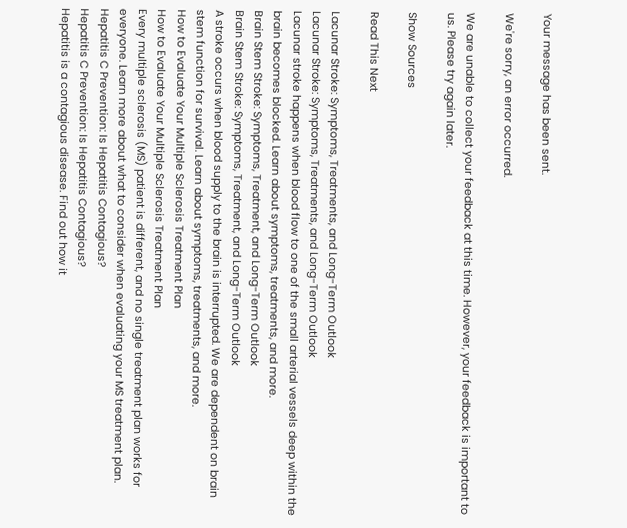Your message has been sent.

We're sorry, an error occurred.

We are unable to collect your feedback at this time. However, your feedback is important to us. Please try again later.

Show Sources

Read This Next

Lacunar Stroke: Symptoms, Treatments, and Long-Term Outlook
Lacunar Stroke: Symptoms, Treatments, and Long-Term Outlook
Lacunar stroke happens when blood flow to one of the small arterial vessels deep within the brain becomes blocked. Learn about symptoms, treatments, and more.
Brain Stem Stroke: Symptoms, Treatment, and Long-Term Outlook
Brain Stem Stroke: Symptoms, Treatment, and Long-Term Outlook
A stroke occurs when blood supply to the brain is interrupted. We are dependent on brain stem function for survival. Learn about symptoms, treatments, and more.
How to Evaluate Your Multiple Sclerosis Treatment Plan
How to Evaluate Your Multiple Sclerosis Treatment Plan
Every multiple sclerosis (MS) patient is different, and no single treatment plan works for everyone. Learn more about what to consider when evaluating your MS treatment plan.
Hepatitis C Prevention: Is Hepatitis Contagious?
Hepatitis C Prevention: Is Hepatitis Contagious?
Hepatitis is a contagious disease. Find out how it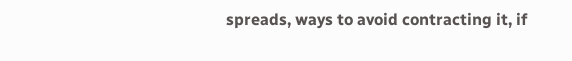spreads, ways to avoid contracting it, if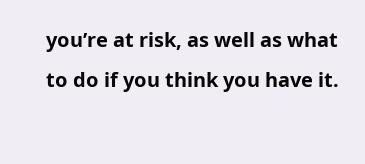you’re at risk, as well as what to do if you think you have it.